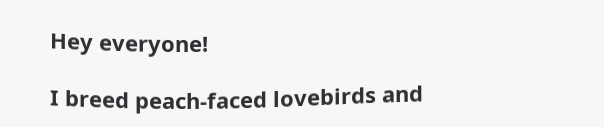Hey everyone!

I breed peach-faced lovebirds and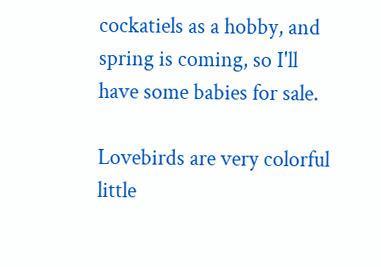cockatiels as a hobby, and spring is coming, so I'll have some babies for sale.

Lovebirds are very colorful little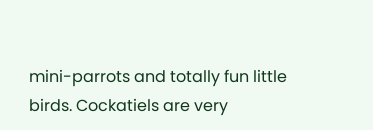mini-parrots and totally fun little birds. Cockatiels are very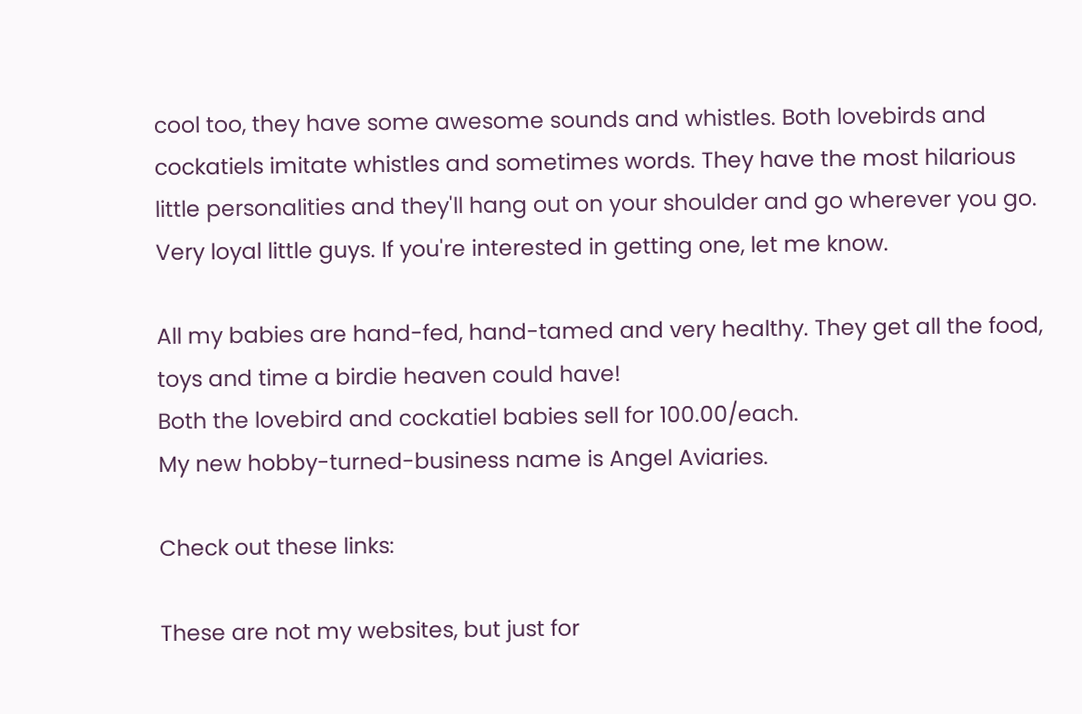cool too, they have some awesome sounds and whistles. Both lovebirds and cockatiels imitate whistles and sometimes words. They have the most hilarious little personalities and they'll hang out on your shoulder and go wherever you go. Very loyal little guys. If you're interested in getting one, let me know.

All my babies are hand-fed, hand-tamed and very healthy. They get all the food, toys and time a birdie heaven could have!
Both the lovebird and cockatiel babies sell for 100.00/each.
My new hobby-turned-business name is Angel Aviaries.

Check out these links:

These are not my websites, but just for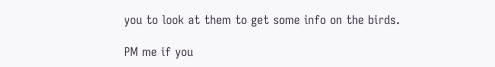you to look at them to get some info on the birds.

PM me if you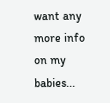want any more info on my babies...